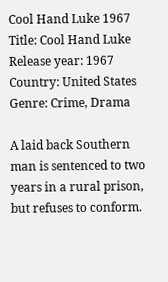Cool Hand Luke 1967
Title: Cool Hand Luke
Release year: 1967
Country: United States
Genre: Crime, Drama

A laid back Southern man is sentenced to two years in a rural prison, but refuses to conform.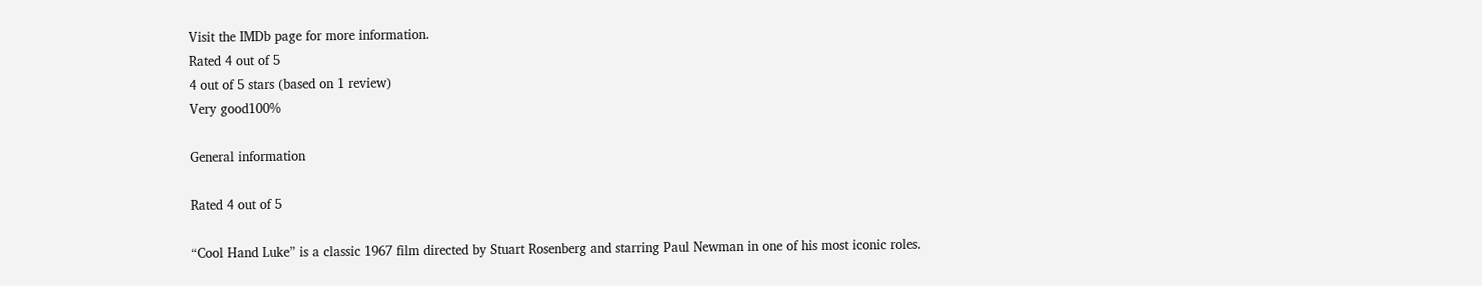Visit the IMDb page for more information.
Rated 4 out of 5
4 out of 5 stars (based on 1 review)
Very good100%

General information

Rated 4 out of 5

“Cool Hand Luke” is a classic 1967 film directed by Stuart Rosenberg and starring Paul Newman in one of his most iconic roles.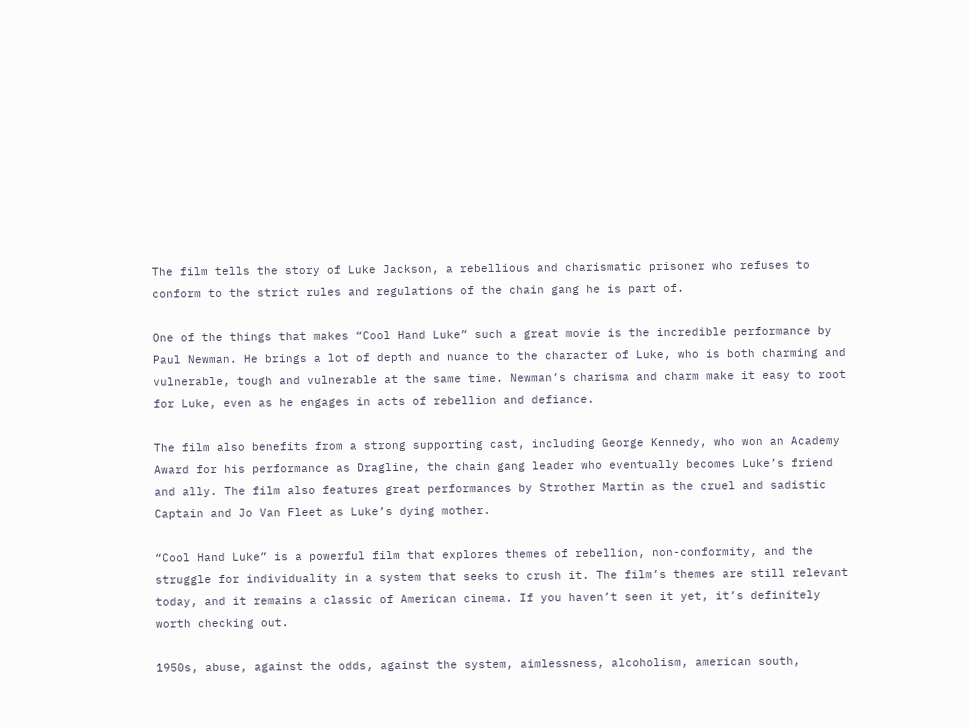The film tells the story of Luke Jackson, a rebellious and charismatic prisoner who refuses to conform to the strict rules and regulations of the chain gang he is part of.

One of the things that makes “Cool Hand Luke” such a great movie is the incredible performance by Paul Newman. He brings a lot of depth and nuance to the character of Luke, who is both charming and vulnerable, tough and vulnerable at the same time. Newman’s charisma and charm make it easy to root for Luke, even as he engages in acts of rebellion and defiance.

The film also benefits from a strong supporting cast, including George Kennedy, who won an Academy Award for his performance as Dragline, the chain gang leader who eventually becomes Luke’s friend and ally. The film also features great performances by Strother Martin as the cruel and sadistic Captain and Jo Van Fleet as Luke’s dying mother.

“Cool Hand Luke” is a powerful film that explores themes of rebellion, non-conformity, and the struggle for individuality in a system that seeks to crush it. The film’s themes are still relevant today, and it remains a classic of American cinema. If you haven’t seen it yet, it’s definitely worth checking out.

1950s, abuse, against the odds, against the system, aimlessness, alcoholism, american south,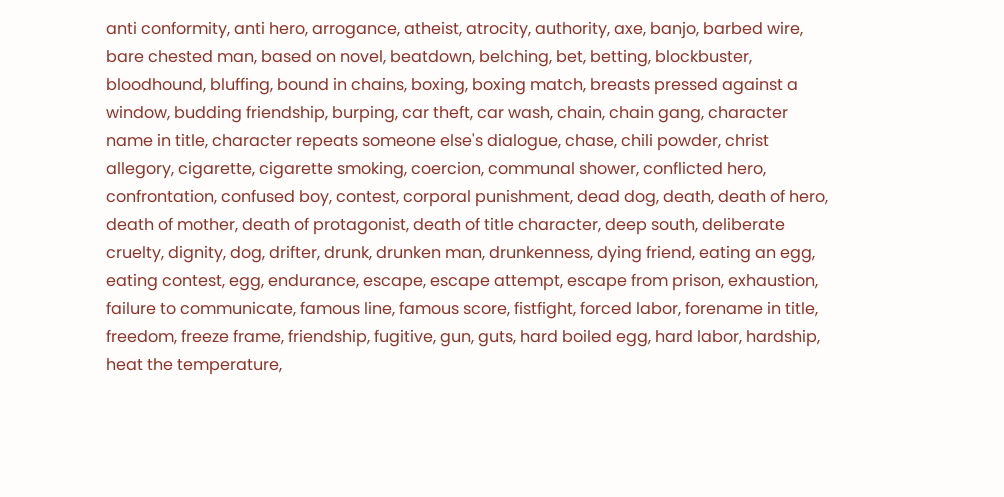anti conformity, anti hero, arrogance, atheist, atrocity, authority, axe, banjo, barbed wire, bare chested man, based on novel, beatdown, belching, bet, betting, blockbuster, bloodhound, bluffing, bound in chains, boxing, boxing match, breasts pressed against a window, budding friendship, burping, car theft, car wash, chain, chain gang, character name in title, character repeats someone else's dialogue, chase, chili powder, christ allegory, cigarette, cigarette smoking, coercion, communal shower, conflicted hero, confrontation, confused boy, contest, corporal punishment, dead dog, death, death of hero, death of mother, death of protagonist, death of title character, deep south, deliberate cruelty, dignity, dog, drifter, drunk, drunken man, drunkenness, dying friend, eating an egg, eating contest, egg, endurance, escape, escape attempt, escape from prison, exhaustion, failure to communicate, famous line, famous score, fistfight, forced labor, forename in title, freedom, freeze frame, friendship, fugitive, gun, guts, hard boiled egg, hard labor, hardship, heat the temperature,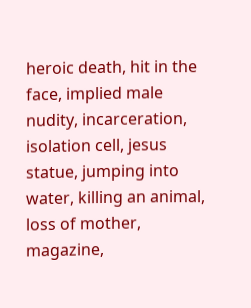heroic death, hit in the face, implied male nudity, incarceration, isolation cell, jesus statue, jumping into water, killing an animal, loss of mother, magazine,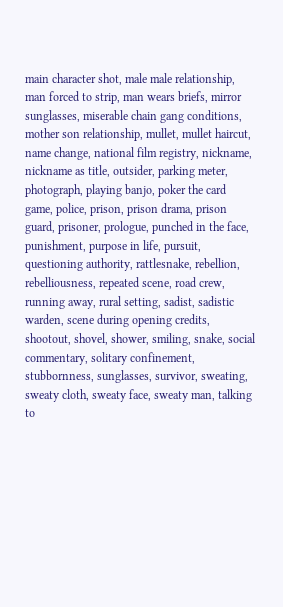main character shot, male male relationship, man forced to strip, man wears briefs, mirror sunglasses, miserable chain gang conditions, mother son relationship, mullet, mullet haircut, name change, national film registry, nickname, nickname as title, outsider, parking meter, photograph, playing banjo, poker the card game, police, prison, prison drama, prison guard, prisoner, prologue, punched in the face, punishment, purpose in life, pursuit, questioning authority, rattlesnake, rebellion, rebelliousness, repeated scene, road crew, running away, rural setting, sadist, sadistic warden, scene during opening credits, shootout, shovel, shower, smiling, snake, social commentary, solitary confinement, stubbornness, sunglasses, survivor, sweating, sweaty cloth, sweaty face, sweaty man, talking to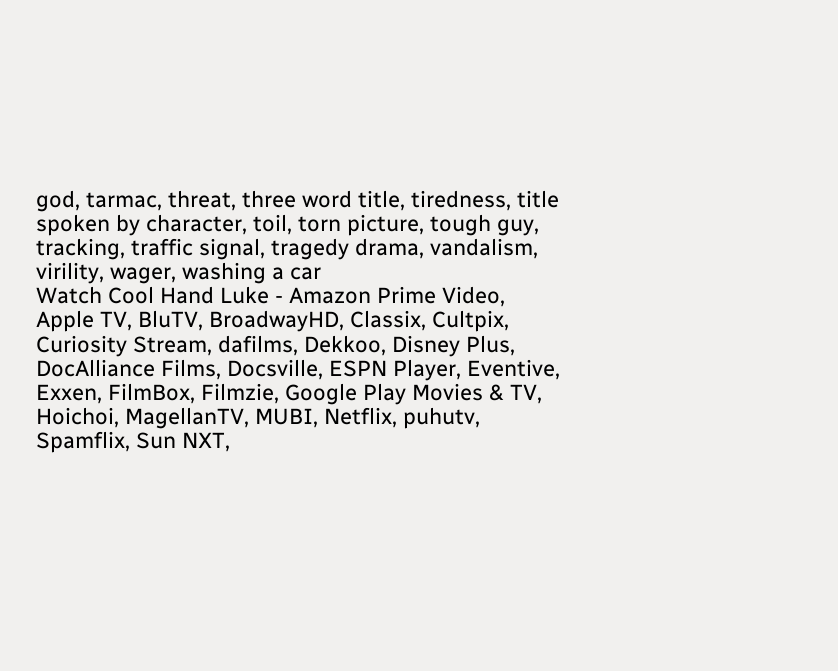god, tarmac, threat, three word title, tiredness, title spoken by character, toil, torn picture, tough guy, tracking, traffic signal, tragedy drama, vandalism, virility, wager, washing a car
Watch Cool Hand Luke - Amazon Prime Video, Apple TV, BluTV, BroadwayHD, Classix, Cultpix, Curiosity Stream, dafilms, Dekkoo, Disney Plus, DocAlliance Films, Docsville, ESPN Player, Eventive, Exxen, FilmBox, Filmzie, Google Play Movies & TV, Hoichoi, MagellanTV, MUBI, Netflix, puhutv, Spamflix, Sun NXT,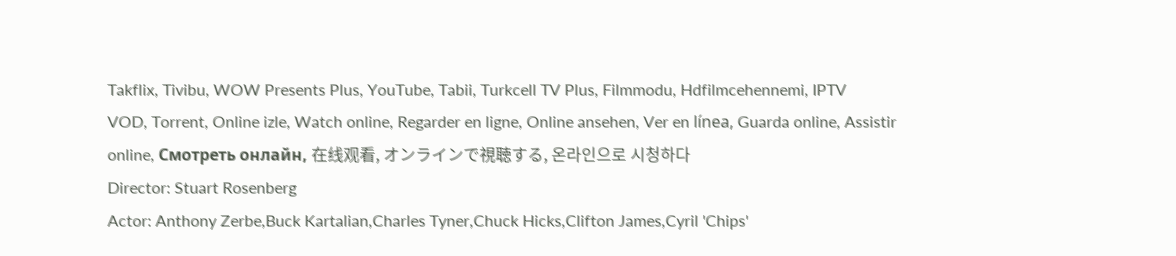Takflix, Tivibu, WOW Presents Plus, YouTube, Tabii, Turkcell TV Plus, Filmmodu, Hdfilmcehennemi, IPTV
VOD, Torrent, Online izle, Watch online, Regarder en ligne, Online ansehen, Ver en línea, Guarda online, Assistir online, Смотреть онлайн, 在线观看, オンラインで視聴する, 온라인으로 시청하다
Director: Stuart Rosenberg
Actor: Anthony Zerbe,Buck Kartalian,Charles Tyner,Chuck Hicks,Clifton James,Cyril 'Chips'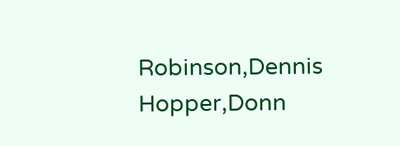Robinson,Dennis Hopper,Donn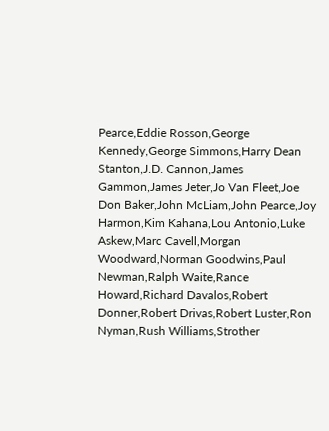Pearce,Eddie Rosson,George Kennedy,George Simmons,Harry Dean Stanton,J.D. Cannon,James Gammon,James Jeter,Jo Van Fleet,Joe Don Baker,John McLiam,John Pearce,Joy Harmon,Kim Kahana,Lou Antonio,Luke Askew,Marc Cavell,Morgan Woodward,Norman Goodwins,Paul Newman,Ralph Waite,Rance Howard,Richard Davalos,Robert Donner,Robert Drivas,Robert Luster,Ron Nyman,Rush Williams,Strother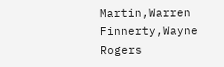Martin,Warren Finnerty,Wayne Rogers